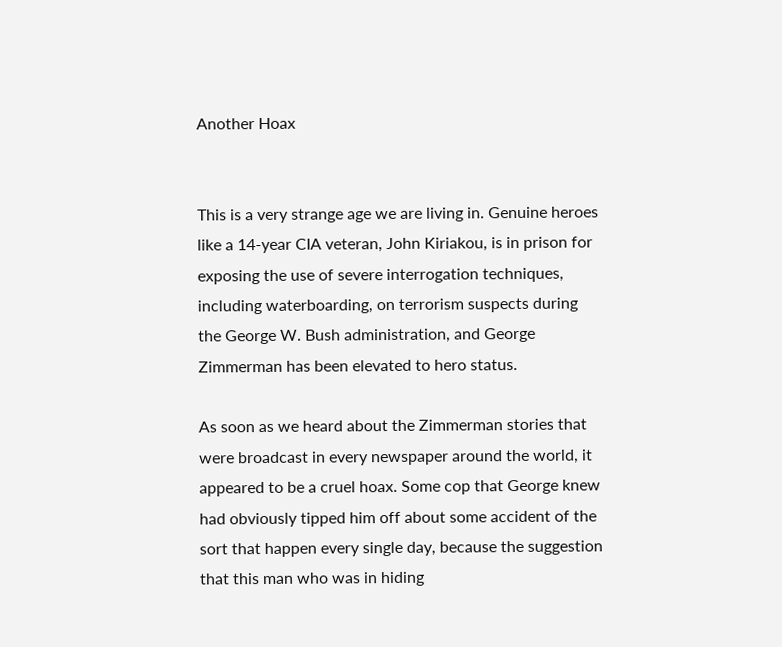Another Hoax


This is a very strange age we are living in. Genuine heroes like a 14-year CIA veteran, John Kiriakou, is in prison for exposing the use of severe interrogation techniques, including waterboarding, on terrorism suspects during the George W. Bush administration, and George Zimmerman has been elevated to hero status.

As soon as we heard about the Zimmerman stories that were broadcast in every newspaper around the world, it appeared to be a cruel hoax. Some cop that George knew had obviously tipped him off about some accident of the sort that happen every single day, because the suggestion that this man who was in hiding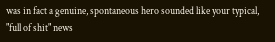was in fact a genuine, spontaneous hero sounded like your typical, "full of shit" news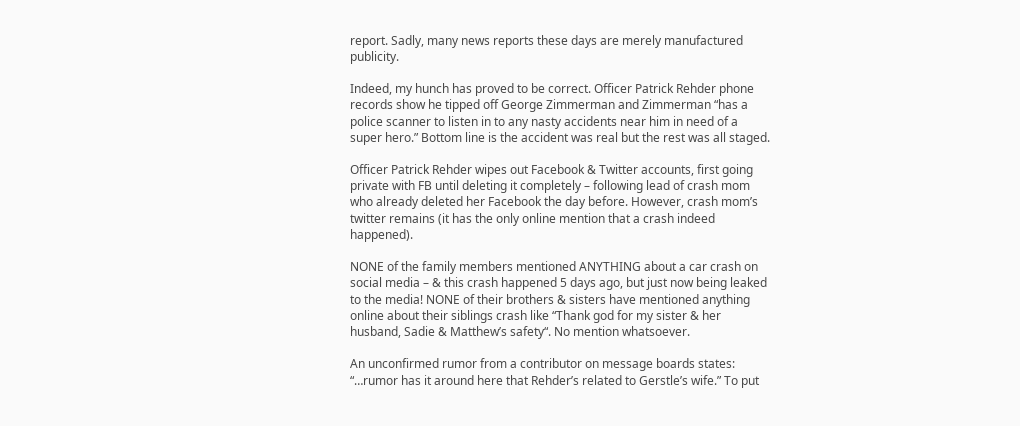report. Sadly, many news reports these days are merely manufactured publicity.

Indeed, my hunch has proved to be correct. Officer Patrick Rehder phone records show he tipped off George Zimmerman and Zimmerman “has a police scanner to listen in to any nasty accidents near him in need of a super hero.” Bottom line is the accident was real but the rest was all staged.

Officer Patrick Rehder wipes out Facebook & Twitter accounts, first going private with FB until deleting it completely – following lead of crash mom who already deleted her Facebook the day before. However, crash mom’s twitter remains (it has the only online mention that a crash indeed happened).

NONE of the family members mentioned ANYTHING about a car crash on social media – & this crash happened 5 days ago, but just now being leaked to the media! NONE of their brothers & sisters have mentioned anything online about their siblings crash like “Thank god for my sister & her husband, Sadie & Matthew’s safety“. No mention whatsoever.

An unconfirmed rumor from a contributor on message boards states: “…rumor has it around here that Rehder’s related to Gerstle’s wife.” To put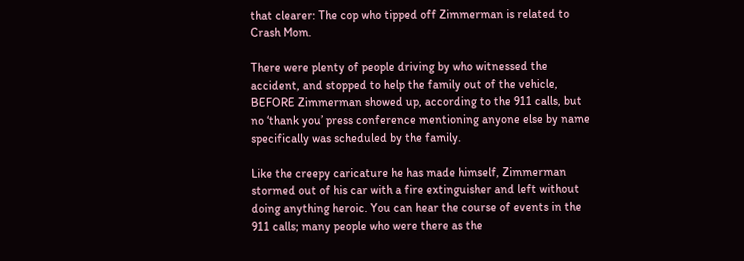that clearer: The cop who tipped off Zimmerman is related to Crash Mom.

There were plenty of people driving by who witnessed the accident, and stopped to help the family out of the vehicle, BEFORE Zimmerman showed up, according to the 911 calls, but no ‘thank you’ press conference mentioning anyone else by name specifically was scheduled by the family.

Like the creepy caricature he has made himself, Zimmerman stormed out of his car with a fire extinguisher and left without doing anything heroic. You can hear the course of events in the 911 calls; many people who were there as the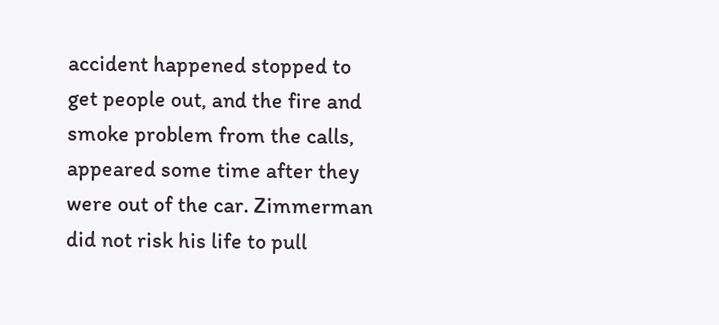accident happened stopped to get people out, and the fire and smoke problem from the calls, appeared some time after they were out of the car. Zimmerman did not risk his life to pull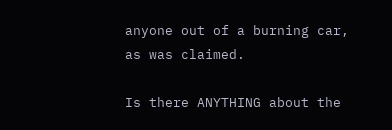anyone out of a burning car, as was claimed.

Is there ANYTHING about the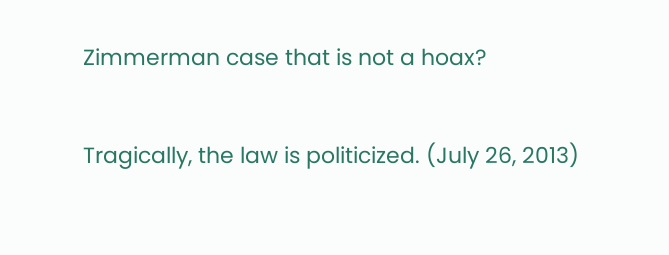Zimmerman case that is not a hoax?

Tragically, the law is politicized. (July 26, 2013)